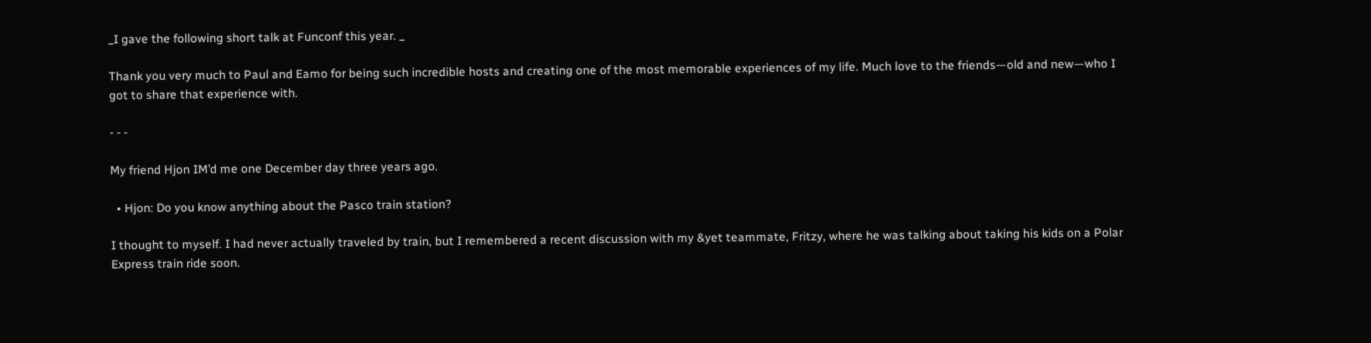_I gave the following short talk at Funconf this year. _

Thank you very much to Paul and Eamo for being such incredible hosts and creating one of the most memorable experiences of my life. Much love to the friends—old and new—who I got to share that experience with.

- - -

My friend Hjon IM’d me one December day three years ago.

  • Hjon: Do you know anything about the Pasco train station?

I thought to myself. I had never actually traveled by train, but I remembered a recent discussion with my &yet teammate, Fritzy, where he was talking about taking his kids on a Polar Express train ride soon.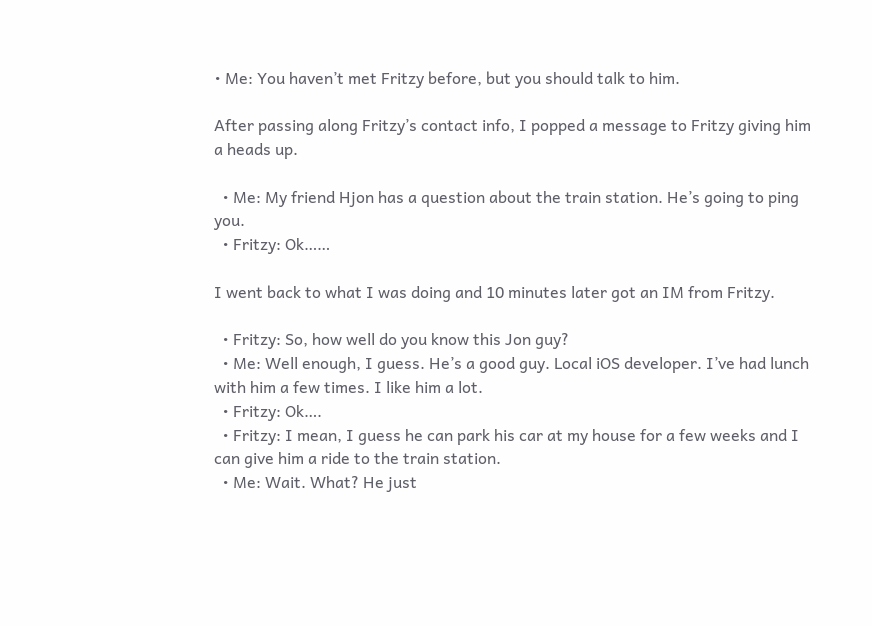• Me: You haven’t met Fritzy before, but you should talk to him.

After passing along Fritzy’s contact info, I popped a message to Fritzy giving him a heads up.

  • Me: My friend Hjon has a question about the train station. He’s going to ping you.
  • Fritzy: Ok……

I went back to what I was doing and 10 minutes later got an IM from Fritzy.

  • Fritzy: So, how well do you know this Jon guy?
  • Me: Well enough, I guess. He’s a good guy. Local iOS developer. I’ve had lunch with him a few times. I like him a lot.
  • Fritzy: Ok….
  • Fritzy: I mean, I guess he can park his car at my house for a few weeks and I can give him a ride to the train station.
  • Me: Wait. What? He just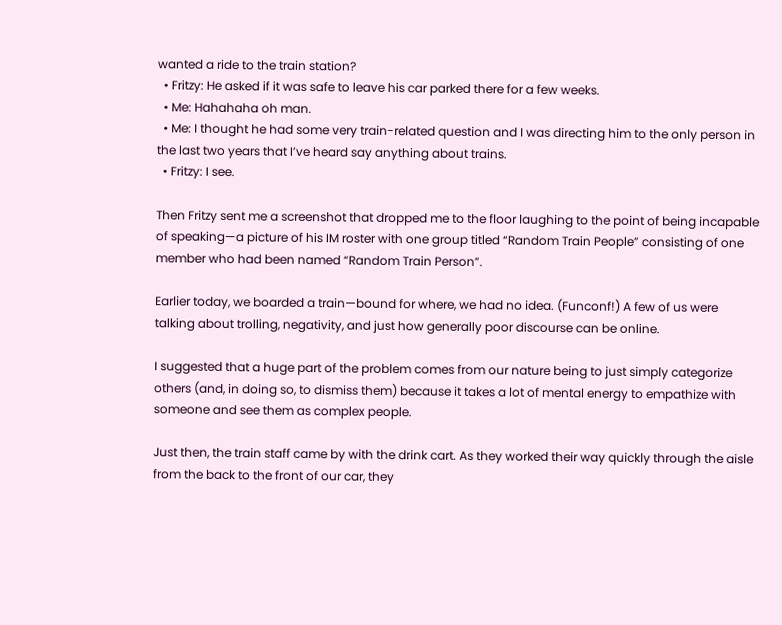wanted a ride to the train station?
  • Fritzy: He asked if it was safe to leave his car parked there for a few weeks.
  • Me: Hahahaha oh man.
  • Me: I thought he had some very train-related question and I was directing him to the only person in the last two years that I’ve heard say anything about trains.
  • Fritzy: I see.

Then Fritzy sent me a screenshot that dropped me to the floor laughing to the point of being incapable of speaking—a picture of his IM roster with one group titled “Random Train People” consisting of one member who had been named “Random Train Person”.

Earlier today, we boarded a train—bound for where, we had no idea. (Funconf!) A few of us were talking about trolling, negativity, and just how generally poor discourse can be online.

I suggested that a huge part of the problem comes from our nature being to just simply categorize others (and, in doing so, to dismiss them) because it takes a lot of mental energy to empathize with someone and see them as complex people.

Just then, the train staff came by with the drink cart. As they worked their way quickly through the aisle from the back to the front of our car, they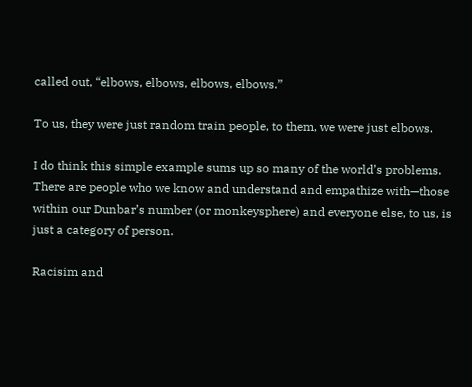called out, “elbows, elbows, elbows, elbows.”

To us, they were just random train people, to them, we were just elbows.

I do think this simple example sums up so many of the world’s problems. There are people who we know and understand and empathize with—those within our Dunbar’s number (or monkeysphere) and everyone else, to us, is just a category of person.

Racisim and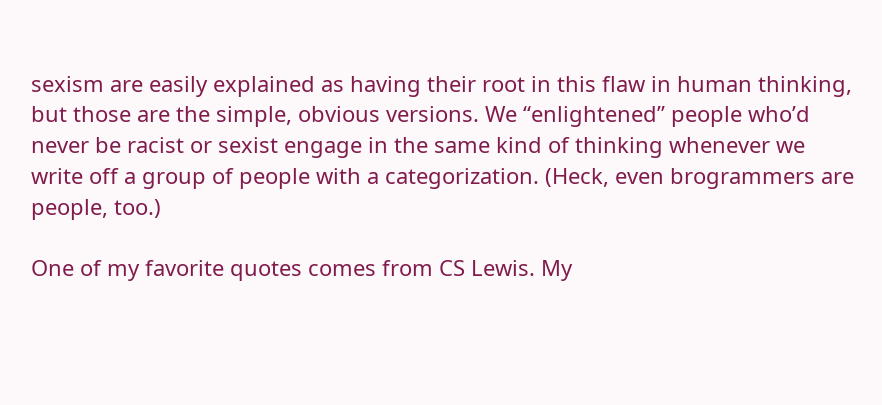sexism are easily explained as having their root in this flaw in human thinking, but those are the simple, obvious versions. We “enlightened” people who’d never be racist or sexist engage in the same kind of thinking whenever we write off a group of people with a categorization. (Heck, even brogrammers are people, too.)

One of my favorite quotes comes from CS Lewis. My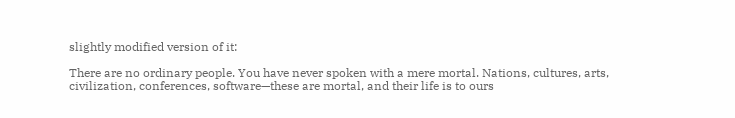slightly modified version of it:

There are no ordinary people. You have never spoken with a mere mortal. Nations, cultures, arts, civilization, conferences, software—these are mortal, and their life is to ours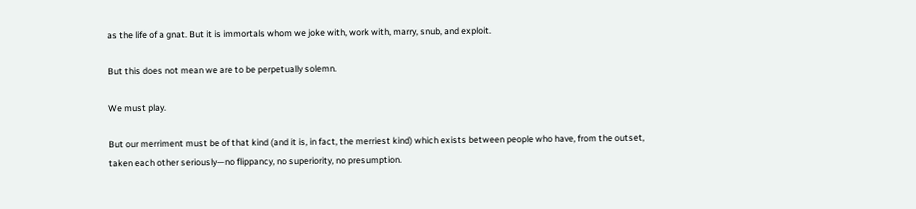as the life of a gnat. But it is immortals whom we joke with, work with, marry, snub, and exploit.

But this does not mean we are to be perpetually solemn.

We must play.

But our merriment must be of that kind (and it is, in fact, the merriest kind) which exists between people who have, from the outset, taken each other seriously—no flippancy, no superiority, no presumption.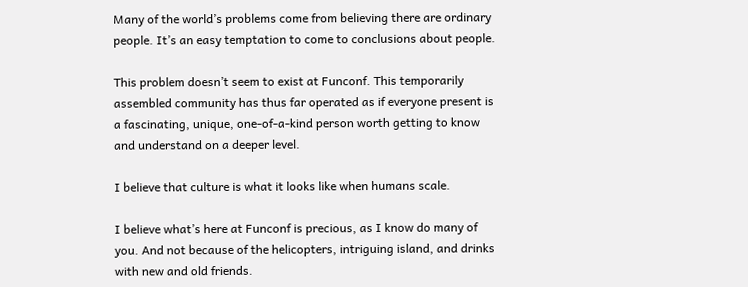Many of the world’s problems come from believing there are ordinary people. It’s an easy temptation to come to conclusions about people.

This problem doesn’t seem to exist at Funconf. This temporarily assembled community has thus far operated as if everyone present is a fascinating, unique, one-of-a-kind person worth getting to know and understand on a deeper level.

I believe that culture is what it looks like when humans scale.

I believe what’s here at Funconf is precious, as I know do many of you. And not because of the helicopters, intriguing island, and drinks with new and old friends.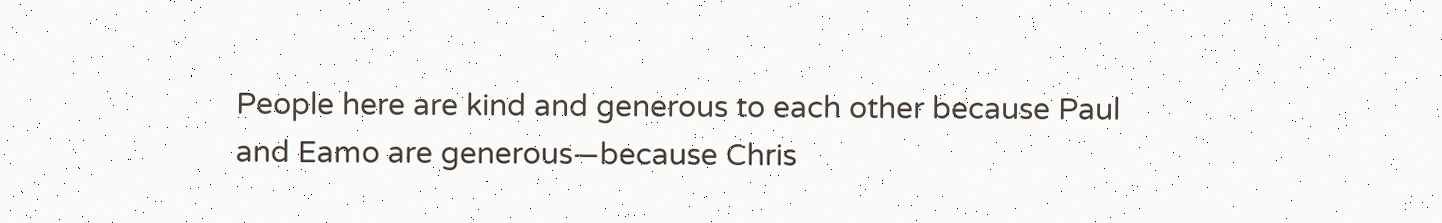People here are kind and generous to each other because Paul and Eamo are generous—because Chris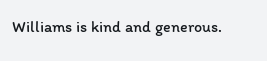Williams is kind and generous.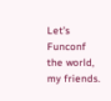Let’s Funconf the world, my friends.